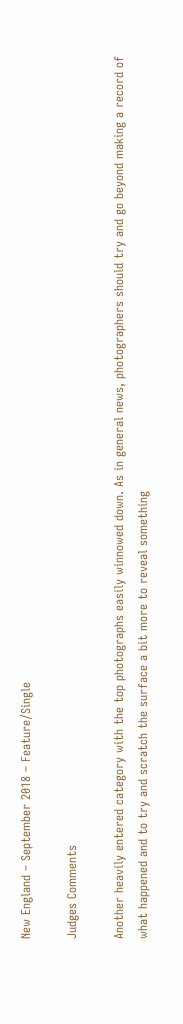New England – September 2018 – Feature/Single

Judges Comments

Another heavily entered category with the top photographs easily winnowed down. As in general news, photographers should try and go beyond making a record of what happened and to try and scratch the surface a bit more to reveal something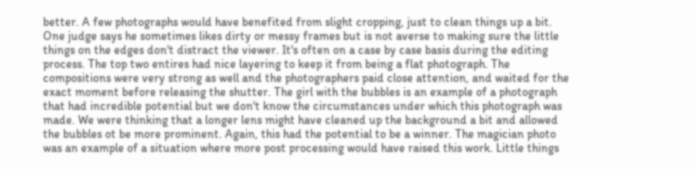better. A few photographs would have benefited from slight cropping, just to clean things up a bit. One judge says he sometimes likes dirty or messy frames but is not averse to making sure the little things on the edges don't distract the viewer. It's often on a case by case basis during the editing process. The top two entires had nice layering to keep it from being a flat photograph. The compositions were very strong as well and the photographers paid close attention, and waited for the exact moment before releasing the shutter. The girl with the bubbles is an example of a photograph that had incredible potential but we don't know the circumstances under which this photograph was made. We were thinking that a longer lens might have cleaned up the background a bit and allowed the bubbles ot be more prominent. Again, this had the potential to be a winner. The magician photo was an example of a situation where more post processing would have raised this work. Little things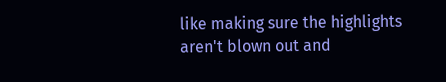like making sure the highlights aren't blown out and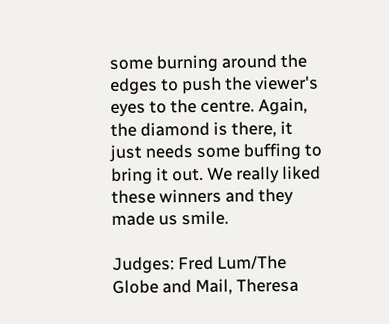some burning around the edges to push the viewer's eyes to the centre. Again, the diamond is there, it just needs some buffing to bring it out. We really liked these winners and they made us smile.

Judges: Fred Lum/The Globe and Mail, Theresa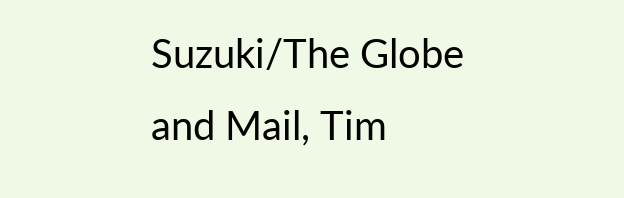Suzuki/The Globe and Mail, Tim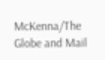McKenna/The Globe and Mail